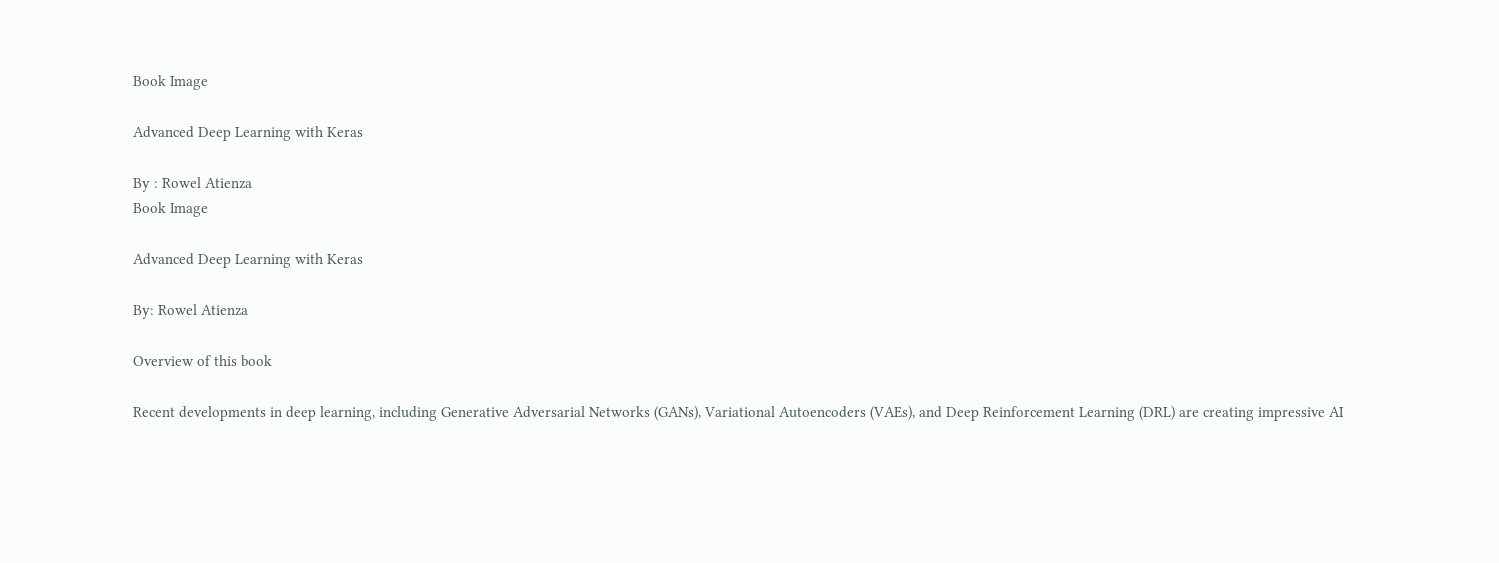Book Image

Advanced Deep Learning with Keras

By : Rowel Atienza
Book Image

Advanced Deep Learning with Keras

By: Rowel Atienza

Overview of this book

Recent developments in deep learning, including Generative Adversarial Networks (GANs), Variational Autoencoders (VAEs), and Deep Reinforcement Learning (DRL) are creating impressive AI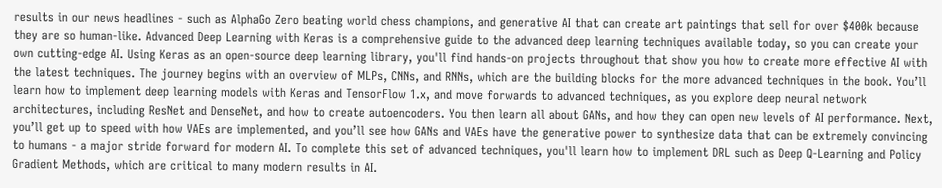results in our news headlines - such as AlphaGo Zero beating world chess champions, and generative AI that can create art paintings that sell for over $400k because they are so human-like. Advanced Deep Learning with Keras is a comprehensive guide to the advanced deep learning techniques available today, so you can create your own cutting-edge AI. Using Keras as an open-source deep learning library, you'll find hands-on projects throughout that show you how to create more effective AI with the latest techniques. The journey begins with an overview of MLPs, CNNs, and RNNs, which are the building blocks for the more advanced techniques in the book. You’ll learn how to implement deep learning models with Keras and TensorFlow 1.x, and move forwards to advanced techniques, as you explore deep neural network architectures, including ResNet and DenseNet, and how to create autoencoders. You then learn all about GANs, and how they can open new levels of AI performance. Next, you’ll get up to speed with how VAEs are implemented, and you’ll see how GANs and VAEs have the generative power to synthesize data that can be extremely convincing to humans - a major stride forward for modern AI. To complete this set of advanced techniques, you'll learn how to implement DRL such as Deep Q-Learning and Policy Gradient Methods, which are critical to many modern results in AI.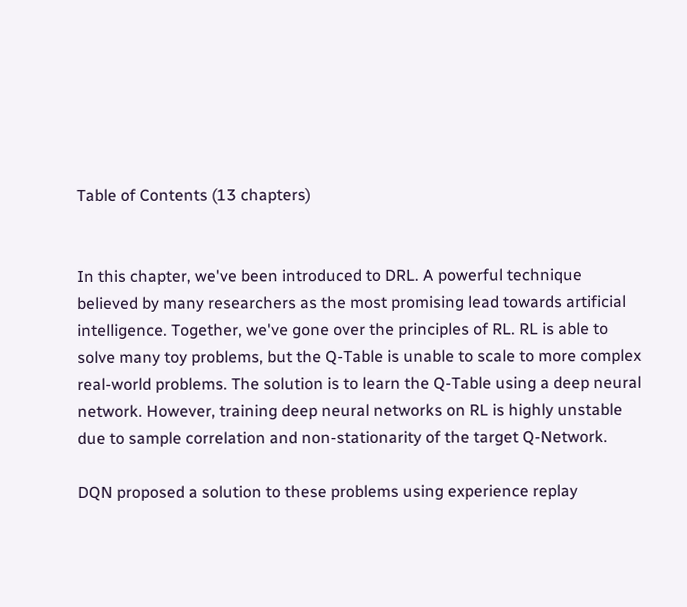Table of Contents (13 chapters)


In this chapter, we've been introduced to DRL. A powerful technique believed by many researchers as the most promising lead towards artificial intelligence. Together, we've gone over the principles of RL. RL is able to solve many toy problems, but the Q-Table is unable to scale to more complex real-world problems. The solution is to learn the Q-Table using a deep neural network. However, training deep neural networks on RL is highly unstable due to sample correlation and non-stationarity of the target Q-Network.

DQN proposed a solution to these problems using experience replay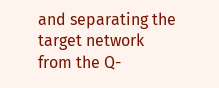and separating the target network from the Q-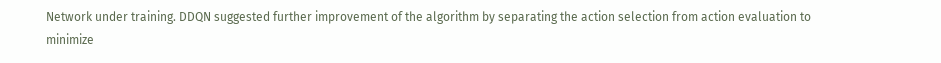Network under training. DDQN suggested further improvement of the algorithm by separating the action selection from action evaluation to minimize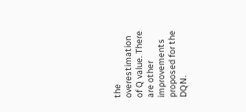the overestimation of Q value. There are other improvements proposed for the DQN.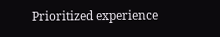Prioritized experience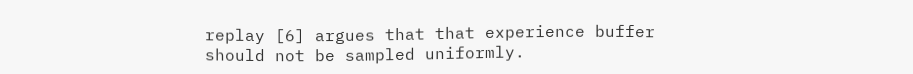replay [6] argues that that experience buffer should not be sampled uniformly.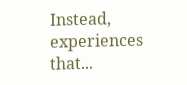Instead, experiences that...